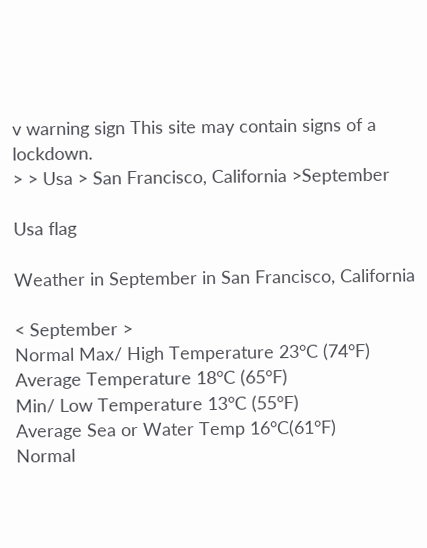v warning sign This site may contain signs of a lockdown.
> > Usa > San Francisco, California >September

Usa flag

Weather in September in San Francisco, California

< September >
Normal Max/ High Temperature 23°C (74°F)
Average Temperature 18°C (65°F)
Min/ Low Temperature 13°C (55°F)
Average Sea or Water Temp 16°C(61°F)
Normal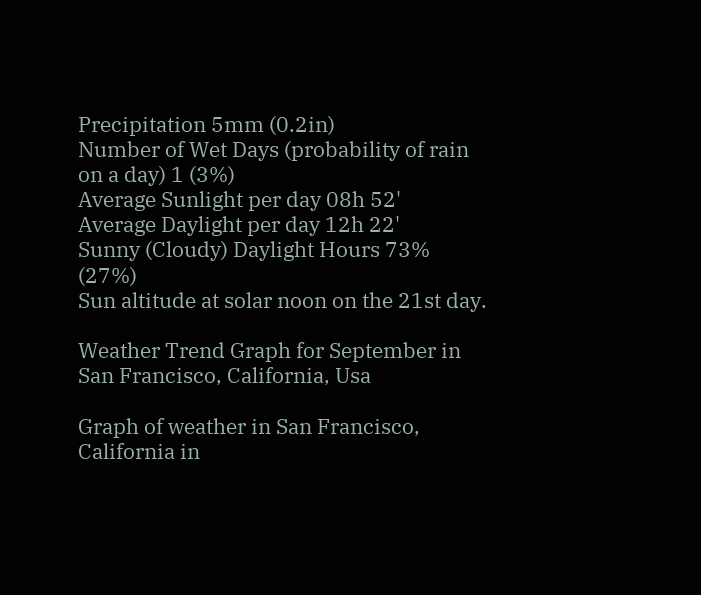Precipitation 5mm (0.2in)
Number of Wet Days (probability of rain on a day) 1 (3%)
Average Sunlight per day 08h 52'
Average Daylight per day 12h 22'
Sunny (Cloudy) Daylight Hours 73% (27%)
Sun altitude at solar noon on the 21st day.

Weather Trend Graph for September in San Francisco, California, Usa

Graph of weather in San Francisco, California in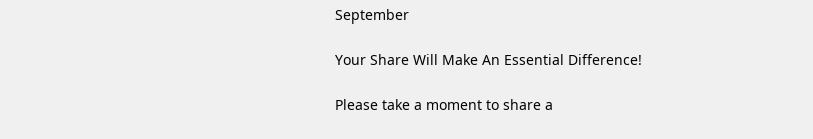September

Your Share Will Make An Essential Difference!

Please take a moment to share a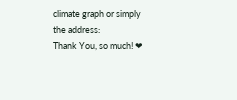climate graph or simply the address:
Thank You, so much! ❤